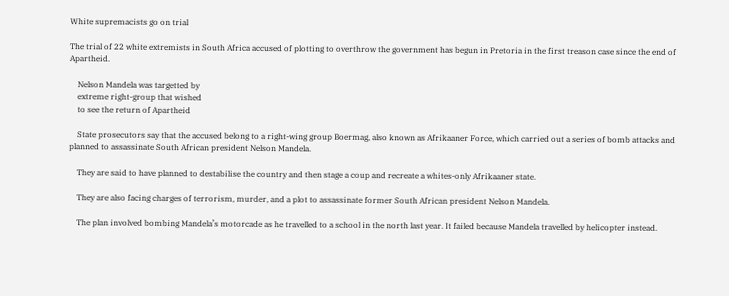White supremacists go on trial

The trial of 22 white extremists in South Africa accused of plotting to overthrow the government has begun in Pretoria in the first treason case since the end of Apartheid.

    Nelson Mandela was targetted by
    extreme right-group that wished
    to see the return of Apartheid

    State prosecutors say that the accused belong to a right-wing group Boermag, also known as Afrikaaner Force, which carried out a series of bomb attacks and planned to assassinate South African president Nelson Mandela.

    They are said to have planned to destabilise the country and then stage a coup and recreate a whites-only Afrikaaner state.

    They are also facing charges of terrorism, murder, and a plot to assassinate former South African president Nelson Mandela.

    The plan involved bombing Mandela’s motorcade as he travelled to a school in the north last year. It failed because Mandela travelled by helicopter instead.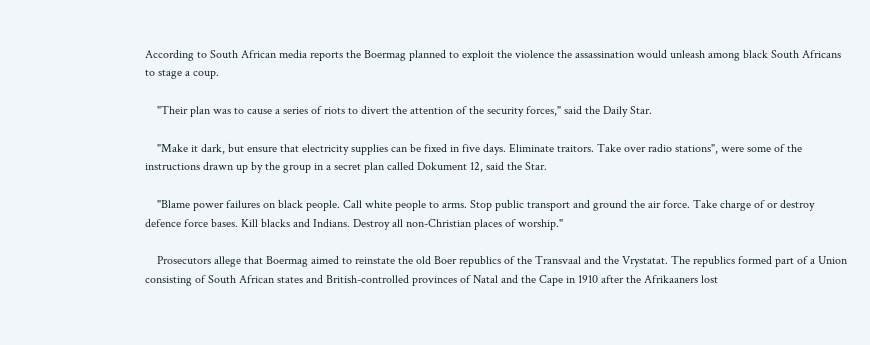According to South African media reports the Boermag planned to exploit the violence the assassination would unleash among black South Africans to stage a coup.

    "Their plan was to cause a series of riots to divert the attention of the security forces," said the Daily Star.

    "Make it dark, but ensure that electricity supplies can be fixed in five days. Eliminate traitors. Take over radio stations", were some of the instructions drawn up by the group in a secret plan called Dokument 12, said the Star.

    "Blame power failures on black people. Call white people to arms. Stop public transport and ground the air force. Take charge of or destroy defence force bases. Kill blacks and Indians. Destroy all non-Christian places of worship."

    Prosecutors allege that Boermag aimed to reinstate the old Boer republics of the Transvaal and the Vrystatat. The republics formed part of a Union consisting of South African states and British-controlled provinces of Natal and the Cape in 1910 after the Afrikaaners lost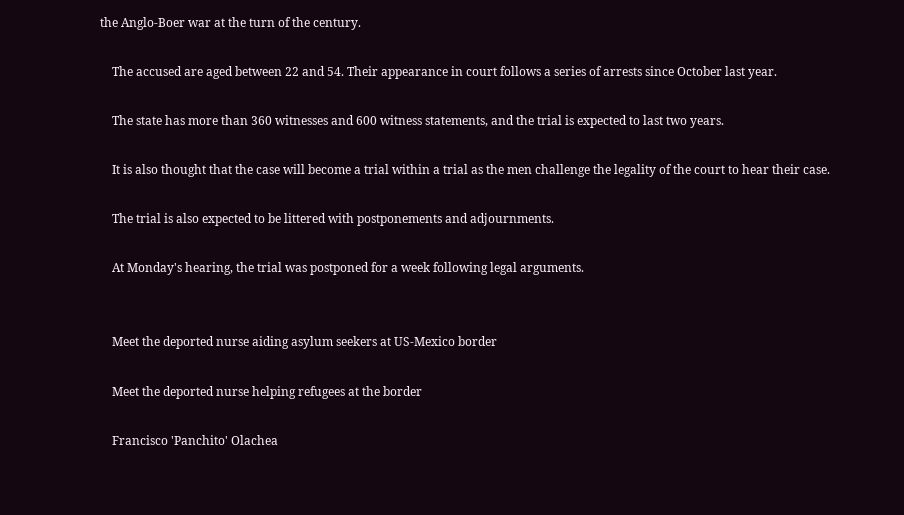the Anglo-Boer war at the turn of the century.

    The accused are aged between 22 and 54. Their appearance in court follows a series of arrests since October last year.

    The state has more than 360 witnesses and 600 witness statements, and the trial is expected to last two years.

    It is also thought that the case will become a trial within a trial as the men challenge the legality of the court to hear their case.

    The trial is also expected to be littered with postponements and adjournments.

    At Monday's hearing, the trial was postponed for a week following legal arguments.


    Meet the deported nurse aiding asylum seekers at US-Mexico border

    Meet the deported nurse helping refugees at the border

    Francisco 'Panchito' Olachea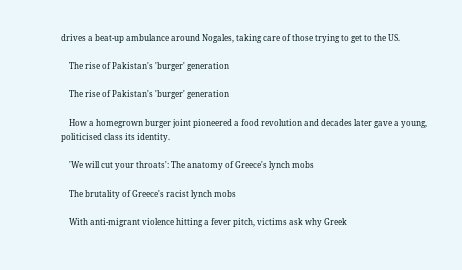drives a beat-up ambulance around Nogales, taking care of those trying to get to the US.

    The rise of Pakistan's 'burger' generation

    The rise of Pakistan's 'burger' generation

    How a homegrown burger joint pioneered a food revolution and decades later gave a young, politicised class its identity.

    'We will cut your throats': The anatomy of Greece's lynch mobs

    The brutality of Greece's racist lynch mobs

    With anti-migrant violence hitting a fever pitch, victims ask why Greek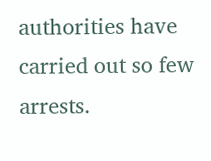authorities have carried out so few arrests.